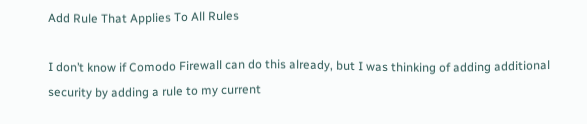Add Rule That Applies To All Rules

I don’t know if Comodo Firewall can do this already, but I was thinking of adding additional security by adding a rule to my current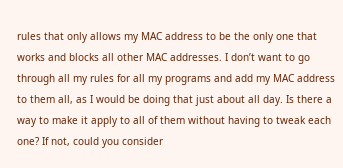rules that only allows my MAC address to be the only one that works and blocks all other MAC addresses. I don’t want to go through all my rules for all my programs and add my MAC address to them all, as I would be doing that just about all day. Is there a way to make it apply to all of them without having to tweak each one? If not, could you consider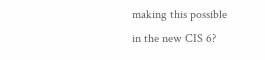making this possible in the new CIS 6?